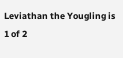Leviathan the Yougling is 1 of 2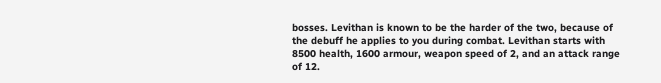bosses. Levithan is known to be the harder of the two, because of the debuff he applies to you during combat. Levithan starts with 8500 health, 1600 armour, weapon speed of 2, and an attack range of 12.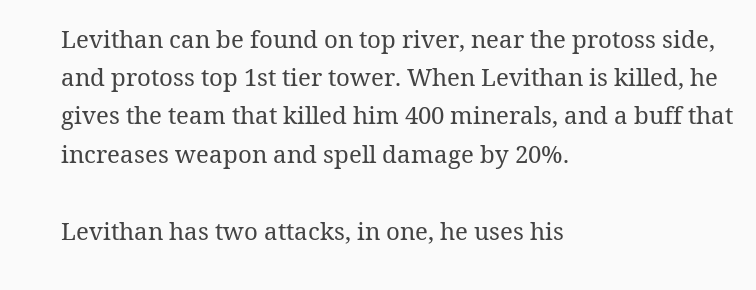Levithan can be found on top river, near the protoss side, and protoss top 1st tier tower. When Levithan is killed, he gives the team that killed him 400 minerals, and a buff that increases weapon and spell damage by 20%.

Levithan has two attacks, in one, he uses his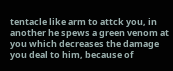tentacle like arm to attck you, in another he spews a green venom at you which decreases the damage you deal to him, because of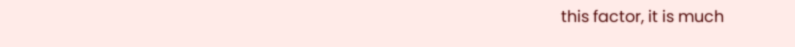this factor, it is much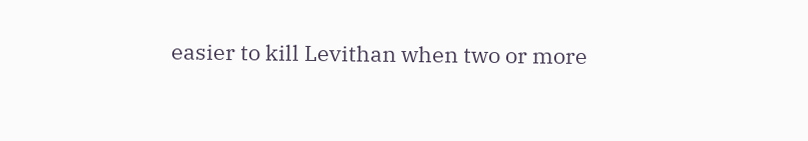easier to kill Levithan when two or more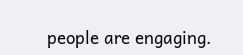people are engaging.